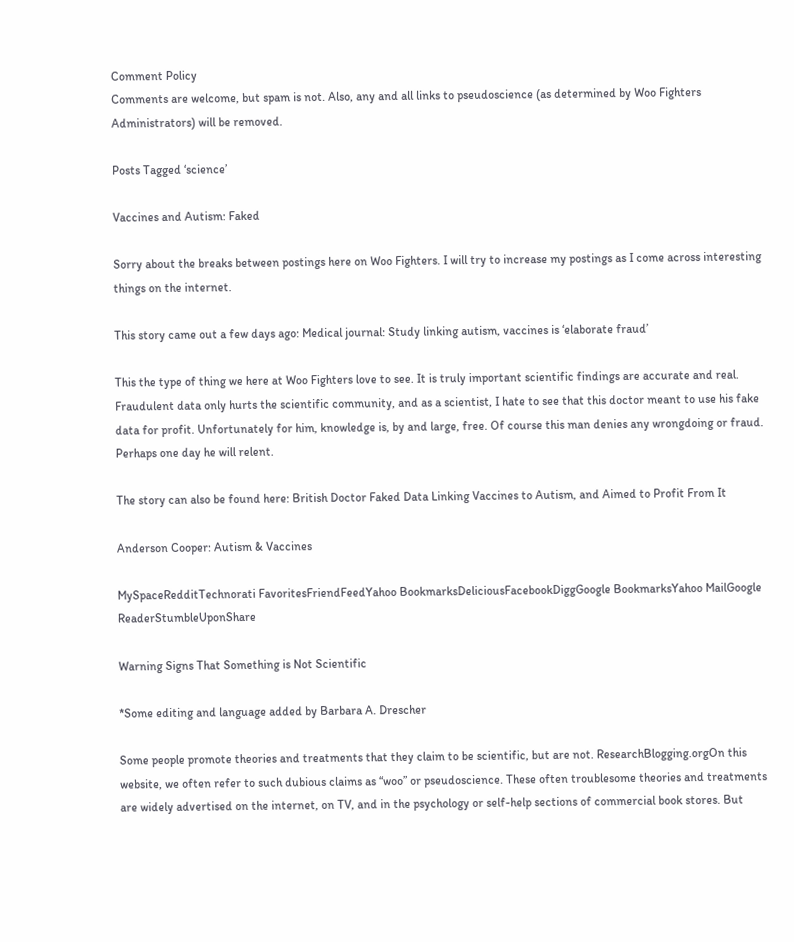Comment Policy
Comments are welcome, but spam is not. Also, any and all links to pseudoscience (as determined by Woo Fighters Administrators) will be removed.

Posts Tagged ‘science’

Vaccines and Autism: Faked

Sorry about the breaks between postings here on Woo Fighters. I will try to increase my postings as I come across interesting things on the internet.

This story came out a few days ago: Medical journal: Study linking autism, vaccines is ‘elaborate fraud’

This the type of thing we here at Woo Fighters love to see. It is truly important scientific findings are accurate and real. Fraudulent data only hurts the scientific community, and as a scientist, I hate to see that this doctor meant to use his fake data for profit. Unfortunately for him, knowledge is, by and large, free. Of course this man denies any wrongdoing or fraud. Perhaps one day he will relent.

The story can also be found here: British Doctor Faked Data Linking Vaccines to Autism, and Aimed to Profit From It

Anderson Cooper: Autism & Vaccines

MySpaceRedditTechnorati FavoritesFriendFeedYahoo BookmarksDeliciousFacebookDiggGoogle BookmarksYahoo MailGoogle ReaderStumbleUponShare

Warning Signs That Something is Not Scientific

*Some editing and language added by Barbara A. Drescher

Some people promote theories and treatments that they claim to be scientific, but are not. ResearchBlogging.orgOn this website, we often refer to such dubious claims as “woo” or pseudoscience. These often troublesome theories and treatments are widely advertised on the internet, on TV, and in the psychology or self-help sections of commercial book stores. But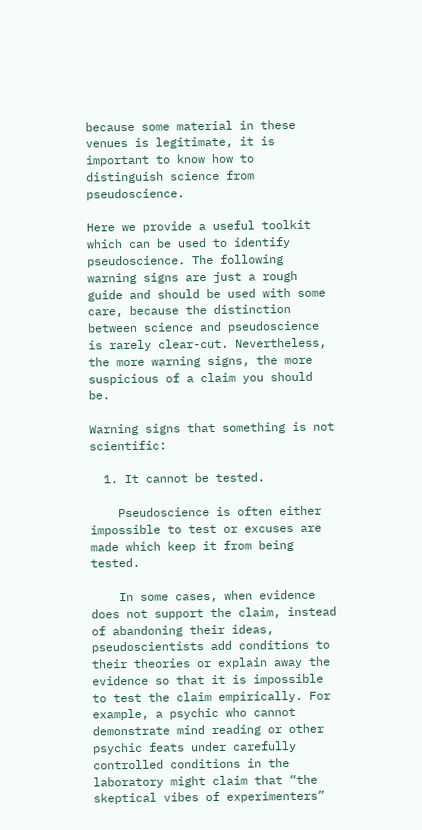because some material in these venues is legitimate, it is important to know how to distinguish science from pseudoscience.

Here we provide a useful toolkit which can be used to identify pseudoscience. The following warning signs are just a rough guide and should be used with some care, because the distinction between science and pseudoscience is rarely clear-cut. Nevertheless, the more warning signs, the more suspicious of a claim you should be.

Warning signs that something is not scientific:

  1. It cannot be tested.

    Pseudoscience is often either impossible to test or excuses are made which keep it from being tested.

    In some cases, when evidence does not support the claim, instead of abandoning their ideas, pseudoscientists add conditions to their theories or explain away the evidence so that it is impossible to test the claim empirically. For example, a psychic who cannot demonstrate mind reading or other psychic feats under carefully controlled conditions in the laboratory might claim that “the skeptical vibes of experimenters”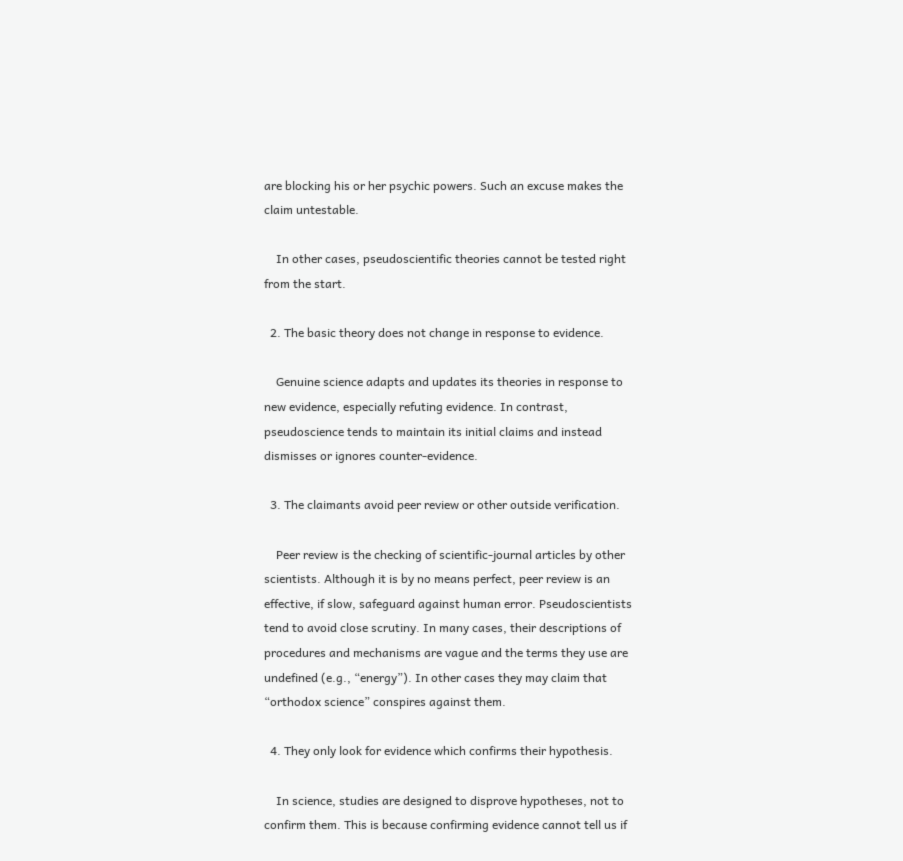are blocking his or her psychic powers. Such an excuse makes the claim untestable.

    In other cases, pseudoscientific theories cannot be tested right from the start.

  2. The basic theory does not change in response to evidence.

    Genuine science adapts and updates its theories in response to new evidence, especially refuting evidence. In contrast, pseudoscience tends to maintain its initial claims and instead dismisses or ignores counter-evidence.

  3. The claimants avoid peer review or other outside verification.

    Peer review is the checking of scientific-journal articles by other scientists. Although it is by no means perfect, peer review is an effective, if slow, safeguard against human error. Pseudoscientists tend to avoid close scrutiny. In many cases, their descriptions of procedures and mechanisms are vague and the terms they use are undefined (e.g., “energy”). In other cases they may claim that “orthodox science” conspires against them.

  4. They only look for evidence which confirms their hypothesis.

    In science, studies are designed to disprove hypotheses, not to confirm them. This is because confirming evidence cannot tell us if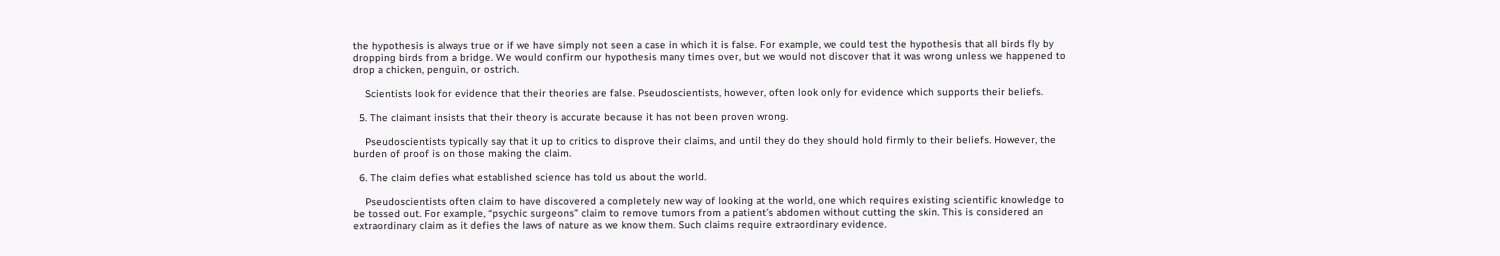the hypothesis is always true or if we have simply not seen a case in which it is false. For example, we could test the hypothesis that all birds fly by dropping birds from a bridge. We would confirm our hypothesis many times over, but we would not discover that it was wrong unless we happened to drop a chicken, penguin, or ostrich.

    Scientists look for evidence that their theories are false. Pseudoscientists, however, often look only for evidence which supports their beliefs.

  5. The claimant insists that their theory is accurate because it has not been proven wrong.

    Pseudoscientists typically say that it up to critics to disprove their claims, and until they do they should hold firmly to their beliefs. However, the burden of proof is on those making the claim.

  6. The claim defies what established science has told us about the world.

    Pseudoscientists often claim to have discovered a completely new way of looking at the world, one which requires existing scientific knowledge to be tossed out. For example, “psychic surgeons” claim to remove tumors from a patient’s abdomen without cutting the skin. This is considered an extraordinary claim as it defies the laws of nature as we know them. Such claims require extraordinary evidence.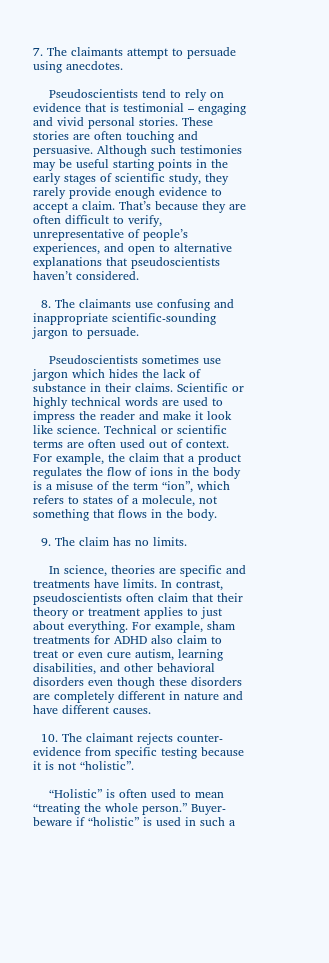7. The claimants attempt to persuade using anecdotes.

    Pseudoscientists tend to rely on evidence that is testimonial – engaging and vivid personal stories. These stories are often touching and persuasive. Although such testimonies may be useful starting points in the early stages of scientific study, they rarely provide enough evidence to accept a claim. That’s because they are often difficult to verify, unrepresentative of people’s experiences, and open to alternative explanations that pseudoscientists haven’t considered.

  8. The claimants use confusing and inappropriate scientific-sounding jargon to persuade.

    Pseudoscientists sometimes use jargon which hides the lack of substance in their claims. Scientific or highly technical words are used to impress the reader and make it look like science. Technical or scientific terms are often used out of context. For example, the claim that a product regulates the flow of ions in the body is a misuse of the term “ion”, which refers to states of a molecule, not something that flows in the body.

  9. The claim has no limits.

    In science, theories are specific and treatments have limits. In contrast, pseudoscientists often claim that their theory or treatment applies to just about everything. For example, sham treatments for ADHD also claim to treat or even cure autism, learning disabilities, and other behavioral disorders even though these disorders are completely different in nature and have different causes.

  10. The claimant rejects counter-evidence from specific testing because it is not “holistic”.

    “Holistic” is often used to mean “treating the whole person.” Buyer-beware if “holistic” is used in such a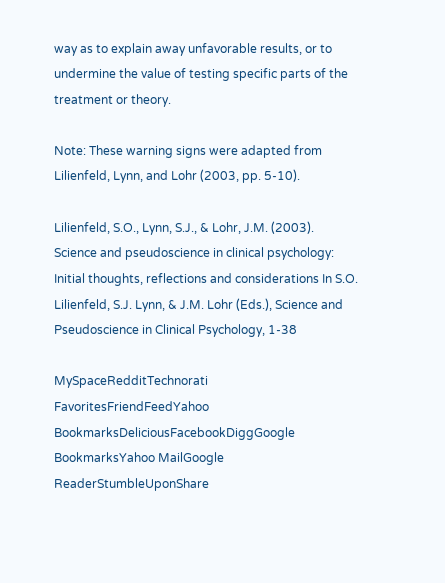way as to explain away unfavorable results, or to undermine the value of testing specific parts of the treatment or theory.

Note: These warning signs were adapted from Lilienfeld, Lynn, and Lohr (2003, pp. 5-10).

Lilienfeld, S.O., Lynn, S.J., & Lohr, J.M. (2003). Science and pseudoscience in clinical psychology: Initial thoughts, reflections and considerations In S.O. Lilienfeld, S.J. Lynn, & J.M. Lohr (Eds.), Science and Pseudoscience in Clinical Psychology, 1-38

MySpaceRedditTechnorati FavoritesFriendFeedYahoo BookmarksDeliciousFacebookDiggGoogle BookmarksYahoo MailGoogle ReaderStumbleUponShare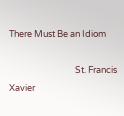There Must Be an Idiom

                                 St. Francis Xavier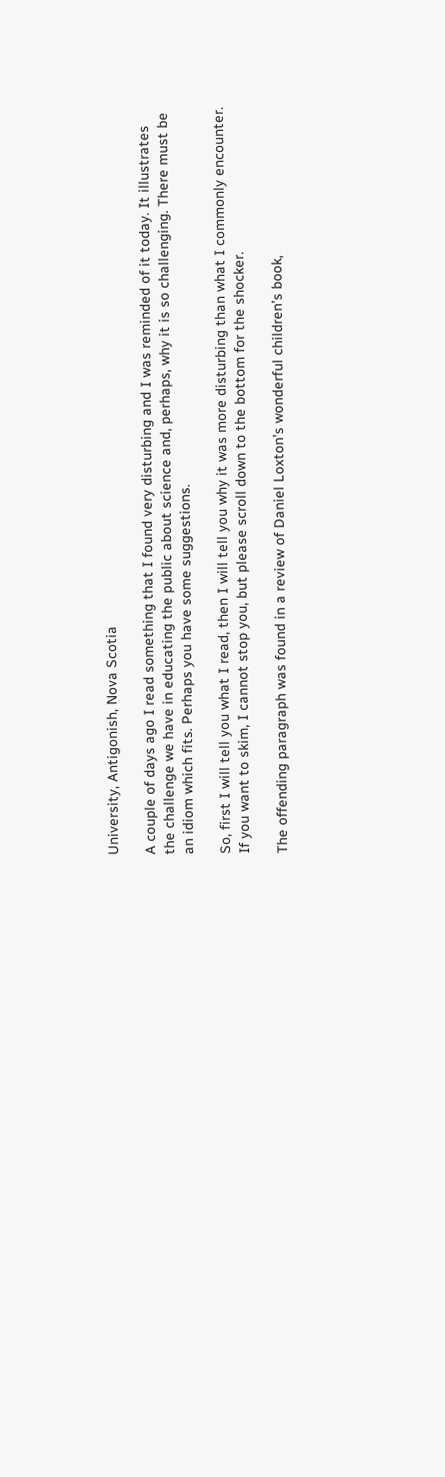University, Antigonish, Nova Scotia

A couple of days ago I read something that I found very disturbing and I was reminded of it today. It illustrates the challenge we have in educating the public about science and, perhaps, why it is so challenging. There must be an idiom which fits. Perhaps you have some suggestions.

So, first I will tell you what I read, then I will tell you why it was more disturbing than what I commonly encounter. If you want to skim, I cannot stop you, but please scroll down to the bottom for the shocker.

The offending paragraph was found in a review of Daniel Loxton’s wonderful children’s book,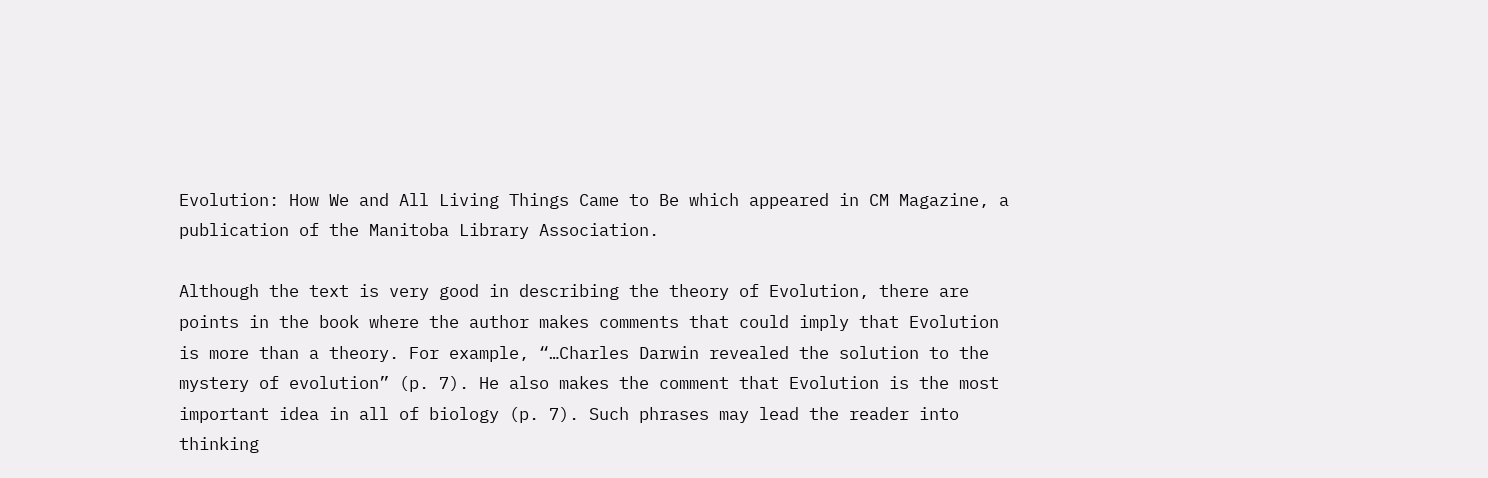Evolution: How We and All Living Things Came to Be which appeared in CM Magazine, a publication of the Manitoba Library Association.

Although the text is very good in describing the theory of Evolution, there are points in the book where the author makes comments that could imply that Evolution is more than a theory. For example, “…Charles Darwin revealed the solution to the mystery of evolution” (p. 7). He also makes the comment that Evolution is the most important idea in all of biology (p. 7). Such phrases may lead the reader into thinking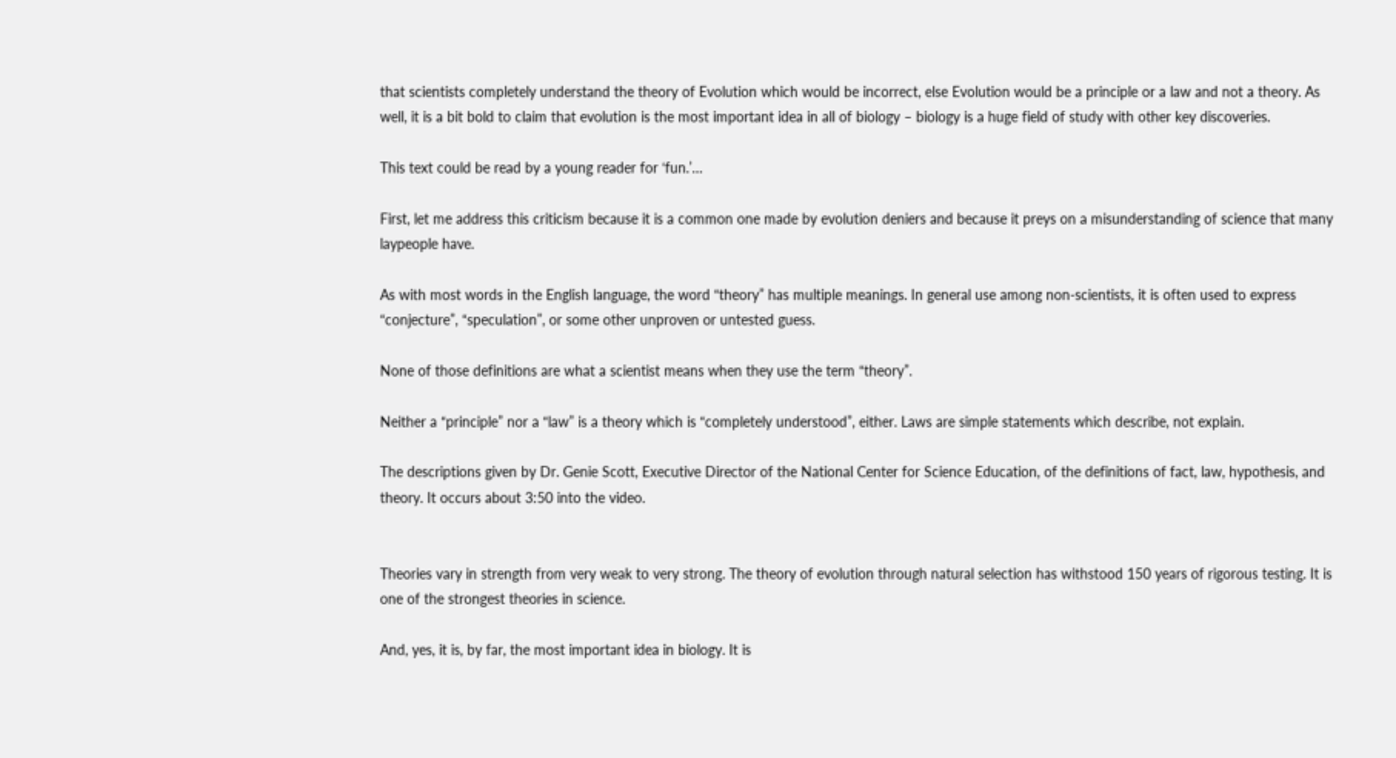that scientists completely understand the theory of Evolution which would be incorrect, else Evolution would be a principle or a law and not a theory. As well, it is a bit bold to claim that evolution is the most important idea in all of biology – biology is a huge field of study with other key discoveries.

This text could be read by a young reader for ‘fun.’…

First, let me address this criticism because it is a common one made by evolution deniers and because it preys on a misunderstanding of science that many laypeople have.

As with most words in the English language, the word “theory” has multiple meanings. In general use among non-scientists, it is often used to express “conjecture”, “speculation”, or some other unproven or untested guess.

None of those definitions are what a scientist means when they use the term “theory”.

Neither a “principle” nor a “law” is a theory which is “completely understood”, either. Laws are simple statements which describe, not explain.

The descriptions given by Dr. Genie Scott, Executive Director of the National Center for Science Education, of the definitions of fact, law, hypothesis, and theory. It occurs about 3:50 into the video.


Theories vary in strength from very weak to very strong. The theory of evolution through natural selection has withstood 150 years of rigorous testing. It is one of the strongest theories in science.

And, yes, it is, by far, the most important idea in biology. It is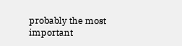probably the most important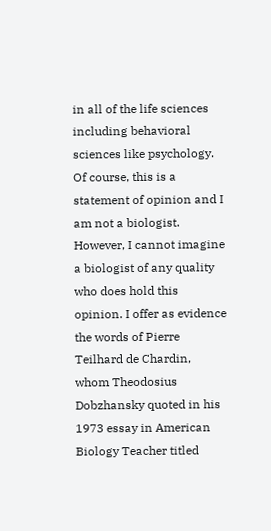in all of the life sciences including behavioral sciences like psychology. Of course, this is a statement of opinion and I am not a biologist. However, I cannot imagine a biologist of any quality who does hold this opinion. I offer as evidence the words of Pierre Teilhard de Chardin, whom Theodosius Dobzhansky quoted in his 1973 essay in American Biology Teacher titled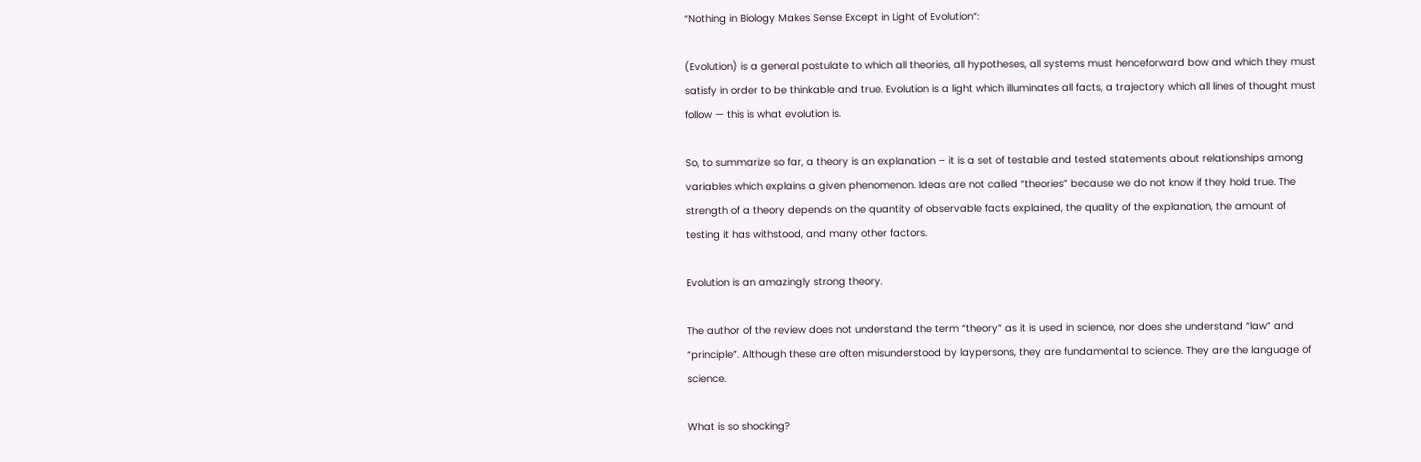“Nothing in Biology Makes Sense Except in Light of Evolution“:

(Evolution) is a general postulate to which all theories, all hypotheses, all systems must henceforward bow and which they must satisfy in order to be thinkable and true. Evolution is a light which illuminates all facts, a trajectory which all lines of thought must follow — this is what evolution is.

So, to summarize so far, a theory is an explanation – it is a set of testable and tested statements about relationships among variables which explains a given phenomenon. Ideas are not called “theories” because we do not know if they hold true. The strength of a theory depends on the quantity of observable facts explained, the quality of the explanation, the amount of testing it has withstood, and many other factors.

Evolution is an amazingly strong theory.

The author of the review does not understand the term “theory” as it is used in science, nor does she understand “law” and “principle”. Although these are often misunderstood by laypersons, they are fundamental to science. They are the language of science.

What is so shocking?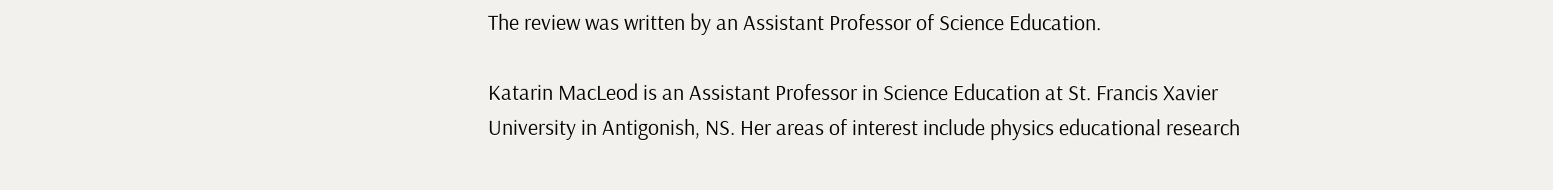The review was written by an Assistant Professor of Science Education.

Katarin MacLeod is an Assistant Professor in Science Education at St. Francis Xavier University in Antigonish, NS. Her areas of interest include physics educational research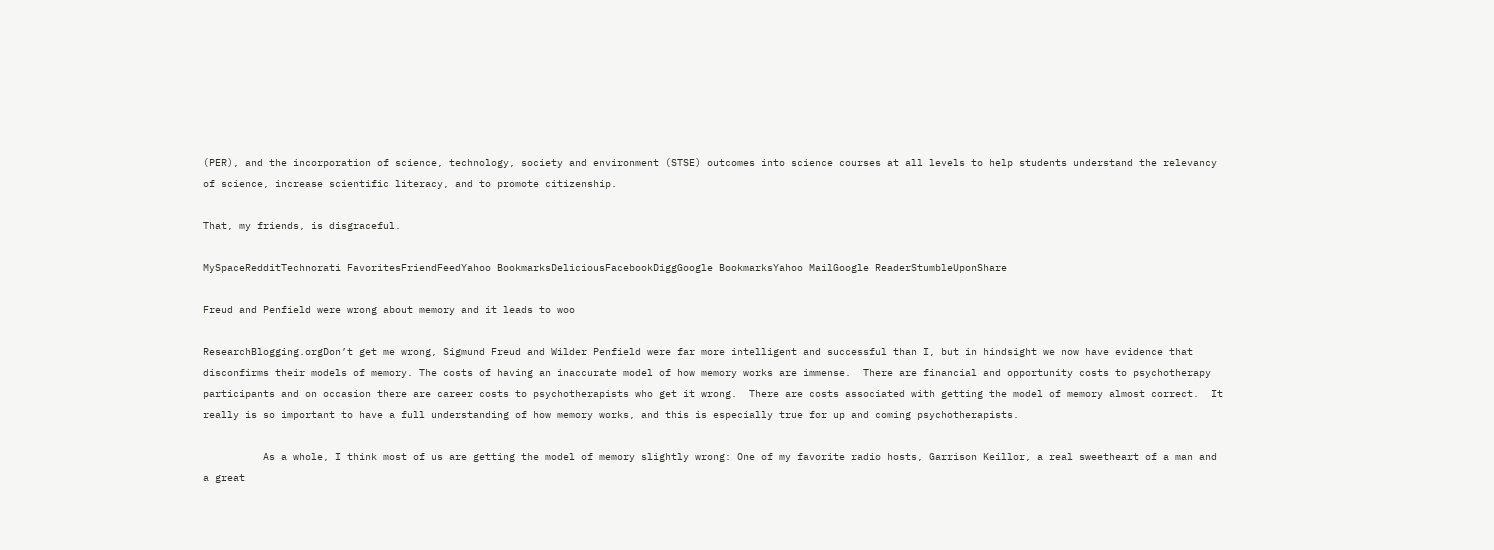(PER), and the incorporation of science, technology, society and environment (STSE) outcomes into science courses at all levels to help students understand the relevancy of science, increase scientific literacy, and to promote citizenship.

That, my friends, is disgraceful.

MySpaceRedditTechnorati FavoritesFriendFeedYahoo BookmarksDeliciousFacebookDiggGoogle BookmarksYahoo MailGoogle ReaderStumbleUponShare

Freud and Penfield were wrong about memory and it leads to woo

ResearchBlogging.orgDon’t get me wrong, Sigmund Freud and Wilder Penfield were far more intelligent and successful than I, but in hindsight we now have evidence that disconfirms their models of memory. The costs of having an inaccurate model of how memory works are immense.  There are financial and opportunity costs to psychotherapy participants and on occasion there are career costs to psychotherapists who get it wrong.  There are costs associated with getting the model of memory almost correct.  It really is so important to have a full understanding of how memory works, and this is especially true for up and coming psychotherapists.

          As a whole, I think most of us are getting the model of memory slightly wrong: One of my favorite radio hosts, Garrison Keillor, a real sweetheart of a man and a great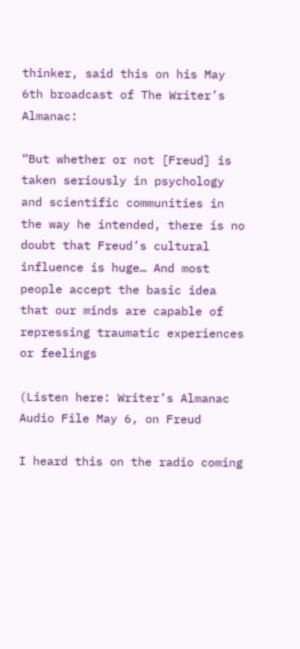thinker, said this on his May 6th broadcast of The Writer’s Almanac:

“But whether or not [Freud] is taken seriously in psychology and scientific communities in the way he intended, there is no doubt that Freud’s cultural influence is huge… And most people accept the basic idea that our minds are capable of repressing traumatic experiences or feelings

(Listen here: Writer’s Almanac Audio File May 6, on Freud

I heard this on the radio coming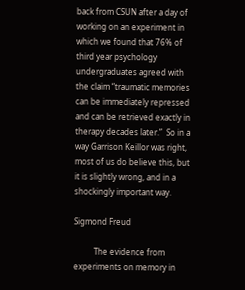back from CSUN after a day of working on an experiment in which we found that 76% of third year psychology undergraduates agreed with the claim “traumatic memories can be immediately repressed and can be retrieved exactly in therapy decades later.”  So in a way Garrison Keillor was right, most of us do believe this, but it is slightly wrong, and in a shockingly important way.

Sigmond Freud

          The evidence from experiments on memory in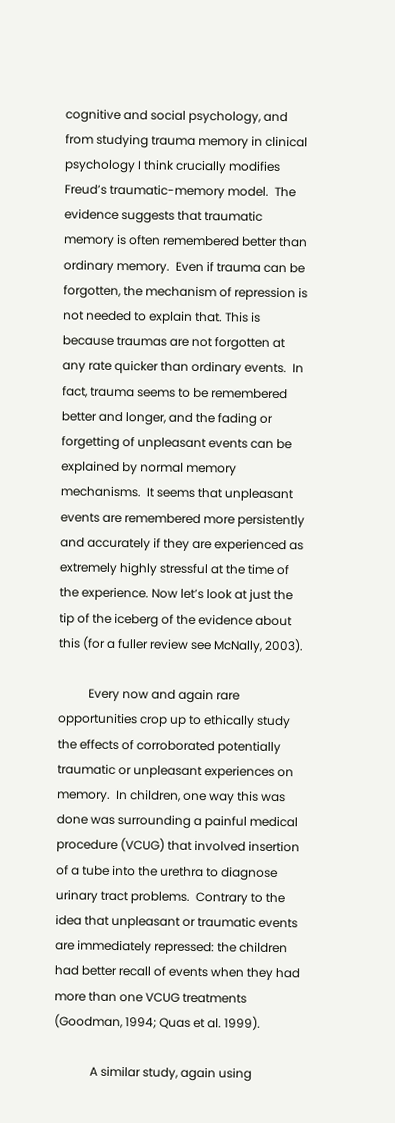cognitive and social psychology, and from studying trauma memory in clinical psychology I think crucially modifies Freud’s traumatic-memory model.  The evidence suggests that traumatic memory is often remembered better than ordinary memory.  Even if trauma can be forgotten, the mechanism of repression is not needed to explain that. This is because traumas are not forgotten at any rate quicker than ordinary events.  In fact, trauma seems to be remembered better and longer, and the fading or forgetting of unpleasant events can be explained by normal memory mechanisms.  It seems that unpleasant events are remembered more persistently and accurately if they are experienced as extremely highly stressful at the time of the experience. Now let’s look at just the tip of the iceberg of the evidence about this (for a fuller review see McNally, 2003).

          Every now and again rare opportunities crop up to ethically study the effects of corroborated potentially traumatic or unpleasant experiences on memory.  In children, one way this was done was surrounding a painful medical procedure (VCUG) that involved insertion of a tube into the urethra to diagnose urinary tract problems.  Contrary to the idea that unpleasant or traumatic events are immediately repressed: the children had better recall of events when they had more than one VCUG treatments (Goodman, 1994; Quas et al. 1999).

            A similar study, again using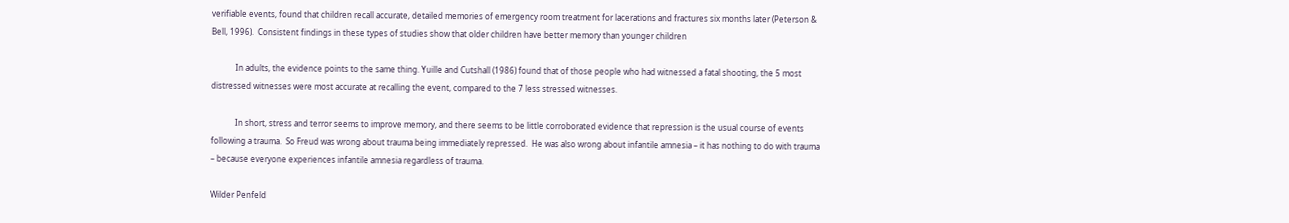verifiable events, found that children recall accurate, detailed memories of emergency room treatment for lacerations and fractures six months later (Peterson & Bell, 1996).  Consistent findings in these types of studies show that older children have better memory than younger children

            In adults, the evidence points to the same thing. Yuille and Cutshall (1986) found that of those people who had witnessed a fatal shooting, the 5 most distressed witnesses were most accurate at recalling the event, compared to the 7 less stressed witnesses.

            In short, stress and terror seems to improve memory, and there seems to be little corroborated evidence that repression is the usual course of events following a trauma.  So Freud was wrong about trauma being immediately repressed.  He was also wrong about infantile amnesia – it has nothing to do with trauma – because everyone experiences infantile amnesia regardless of trauma.

Wilder Penfeld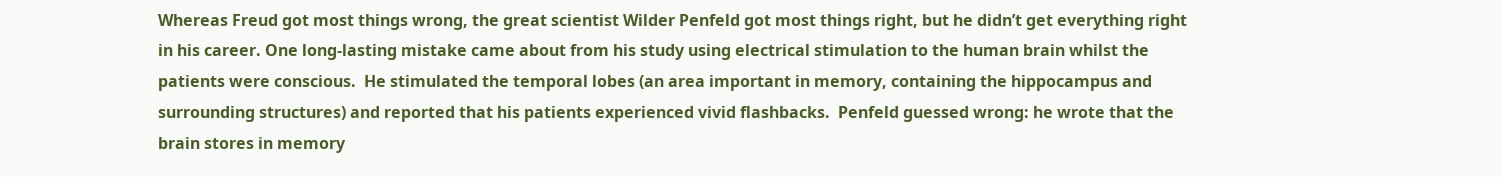Whereas Freud got most things wrong, the great scientist Wilder Penfeld got most things right, but he didn’t get everything right in his career. One long-lasting mistake came about from his study using electrical stimulation to the human brain whilst the patients were conscious.  He stimulated the temporal lobes (an area important in memory, containing the hippocampus and surrounding structures) and reported that his patients experienced vivid flashbacks.  Penfeld guessed wrong: he wrote that the brain stores in memory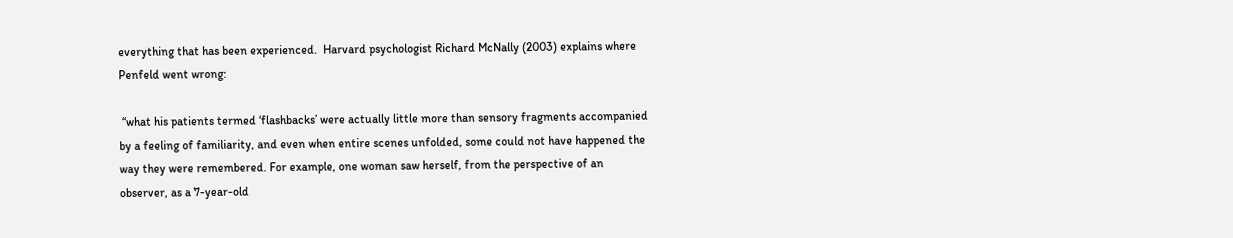everything that has been experienced.  Harvard psychologist Richard McNally (2003) explains where Penfeld went wrong:

 “what his patients termed ‘flashbacks’ were actually little more than sensory fragments accompanied by a feeling of familiarity, and even when entire scenes unfolded, some could not have happened the way they were remembered. For example, one woman saw herself, from the perspective of an observer, as a 7-year-old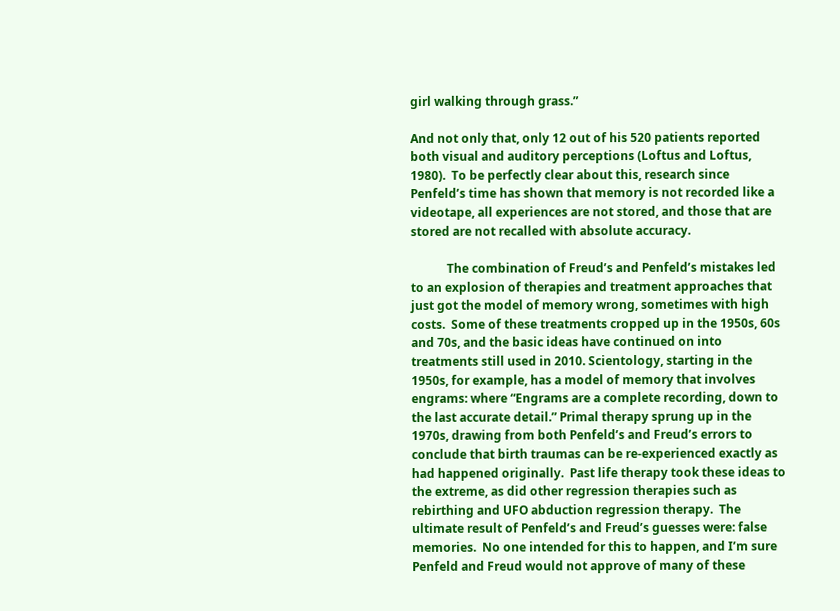girl walking through grass.”

And not only that, only 12 out of his 520 patients reported both visual and auditory perceptions (Loftus and Loftus, 1980).  To be perfectly clear about this, research since Penfeld’s time has shown that memory is not recorded like a videotape, all experiences are not stored, and those that are stored are not recalled with absolute accuracy.

            The combination of Freud’s and Penfeld’s mistakes led to an explosion of therapies and treatment approaches that just got the model of memory wrong, sometimes with high costs.  Some of these treatments cropped up in the 1950s, 60s and 70s, and the basic ideas have continued on into treatments still used in 2010. Scientology, starting in the 1950s, for example, has a model of memory that involves engrams: where “Engrams are a complete recording, down to the last accurate detail.” Primal therapy sprung up in the 1970s, drawing from both Penfeld’s and Freud’s errors to conclude that birth traumas can be re-experienced exactly as had happened originally.  Past life therapy took these ideas to the extreme, as did other regression therapies such as rebirthing and UFO abduction regression therapy.  The ultimate result of Penfeld’s and Freud’s guesses were: false memories.  No one intended for this to happen, and I’m sure Penfeld and Freud would not approve of many of these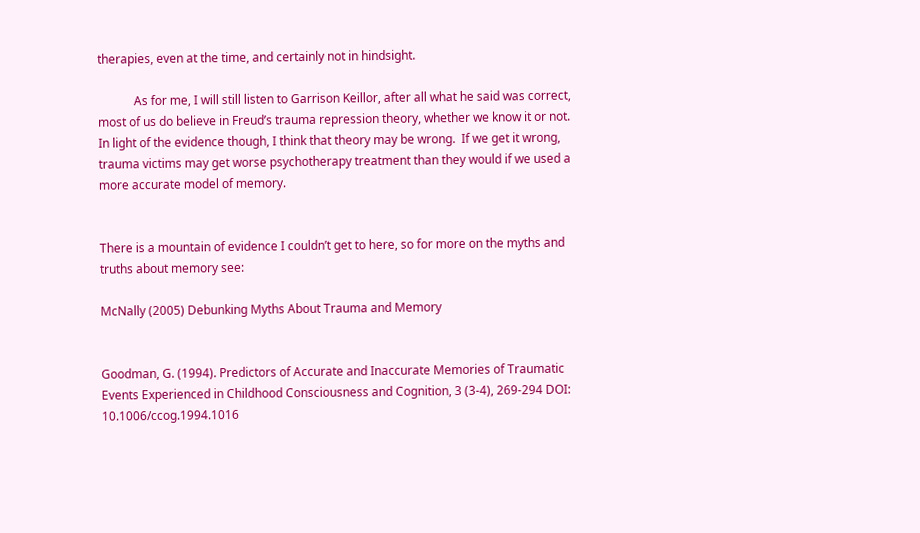therapies, even at the time, and certainly not in hindsight.

            As for me, I will still listen to Garrison Keillor, after all what he said was correct, most of us do believe in Freud’s trauma repression theory, whether we know it or not. In light of the evidence though, I think that theory may be wrong.  If we get it wrong, trauma victims may get worse psychotherapy treatment than they would if we used a more accurate model of memory.


There is a mountain of evidence I couldn’t get to here, so for more on the myths and truths about memory see:

McNally (2005) Debunking Myths About Trauma and Memory


Goodman, G. (1994). Predictors of Accurate and Inaccurate Memories of Traumatic Events Experienced in Childhood Consciousness and Cognition, 3 (3-4), 269-294 DOI: 10.1006/ccog.1994.1016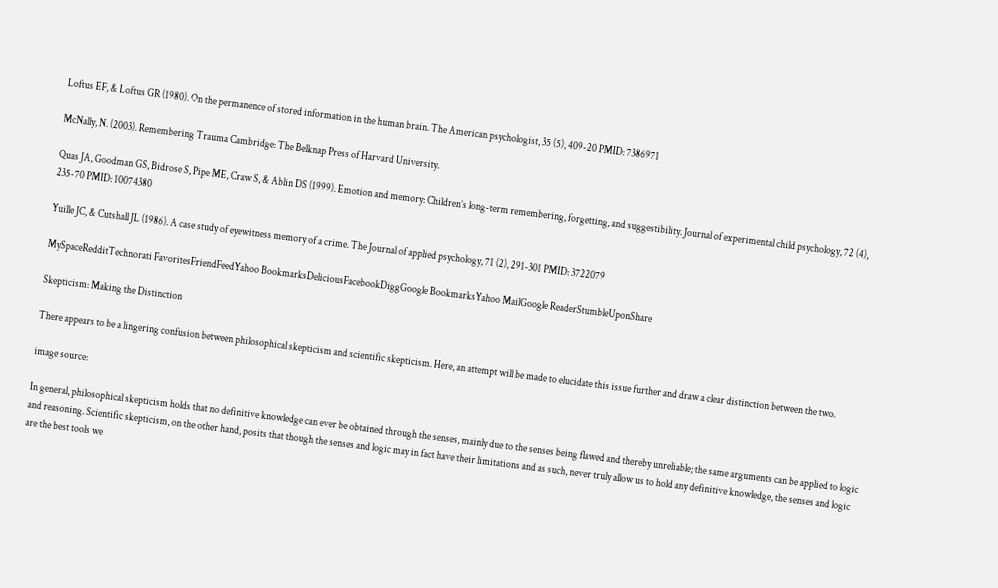Loftus EF, & Loftus GR (1980). On the permanence of stored information in the human brain. The American psychologist, 35 (5), 409-20 PMID: 7386971

McNally, N. (2003). Remembering Trauma Cambridge: The Belknap Press of Harvard University.

Quas JA, Goodman GS, Bidrose S, Pipe ME, Craw S, & Ablin DS (1999). Emotion and memory: Children’s long-term remembering, forgetting, and suggestibility. Journal of experimental child psychology, 72 (4), 235-70 PMID: 10074380

Yuille JC, & Cutshall JL (1986). A case study of eyewitness memory of a crime. The Journal of applied psychology, 71 (2), 291-301 PMID: 3722079

MySpaceRedditTechnorati FavoritesFriendFeedYahoo BookmarksDeliciousFacebookDiggGoogle BookmarksYahoo MailGoogle ReaderStumbleUponShare

Skepticism: Making the Distinction

There appears to be a lingering confusion between philosophical skepticism and scientific skepticism. Here, an attempt will be made to elucidate this issue further and draw a clear distinction between the two.

image source:

In general, philosophical skepticism holds that no definitive knowledge can ever be obtained through the senses, mainly due to the senses being flawed and thereby unreliable; the same arguments can be applied to logic and reasoning. Scientific skepticism, on the other hand, posits that though the senses and logic may in fact have their limitations and as such, never truly allow us to hold any definitive knowledge, the senses and logic are the best tools we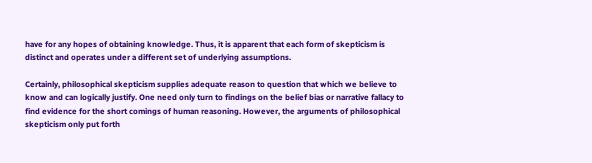have for any hopes of obtaining knowledge. Thus, it is apparent that each form of skepticism is distinct and operates under a different set of underlying assumptions.

Certainly, philosophical skepticism supplies adequate reason to question that which we believe to know and can logically justify. One need only turn to findings on the belief bias or narrative fallacy to find evidence for the short comings of human reasoning. However, the arguments of philosophical skepticism only put forth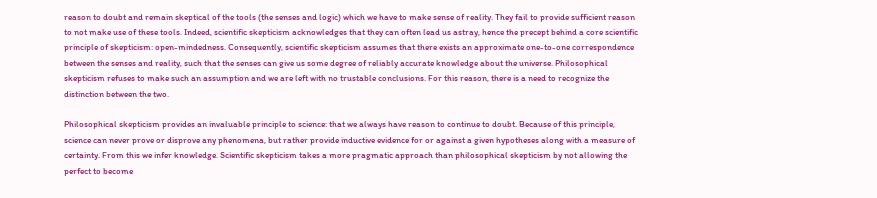reason to doubt and remain skeptical of the tools (the senses and logic) which we have to make sense of reality. They fail to provide sufficient reason to not make use of these tools. Indeed, scientific skepticism acknowledges that they can often lead us astray, hence the precept behind a core scientific principle of skepticism: open-mindedness. Consequently, scientific skepticism assumes that there exists an approximate one-to-one correspondence between the senses and reality, such that the senses can give us some degree of reliably accurate knowledge about the universe. Philosophical skepticism refuses to make such an assumption and we are left with no trustable conclusions. For this reason, there is a need to recognize the distinction between the two.

Philosophical skepticism provides an invaluable principle to science: that we always have reason to continue to doubt. Because of this principle, science can never prove or disprove any phenomena, but rather provide inductive evidence for or against a given hypotheses along with a measure of certainty. From this we infer knowledge. Scientific skepticism takes a more pragmatic approach than philosophical skepticism by not allowing the perfect to become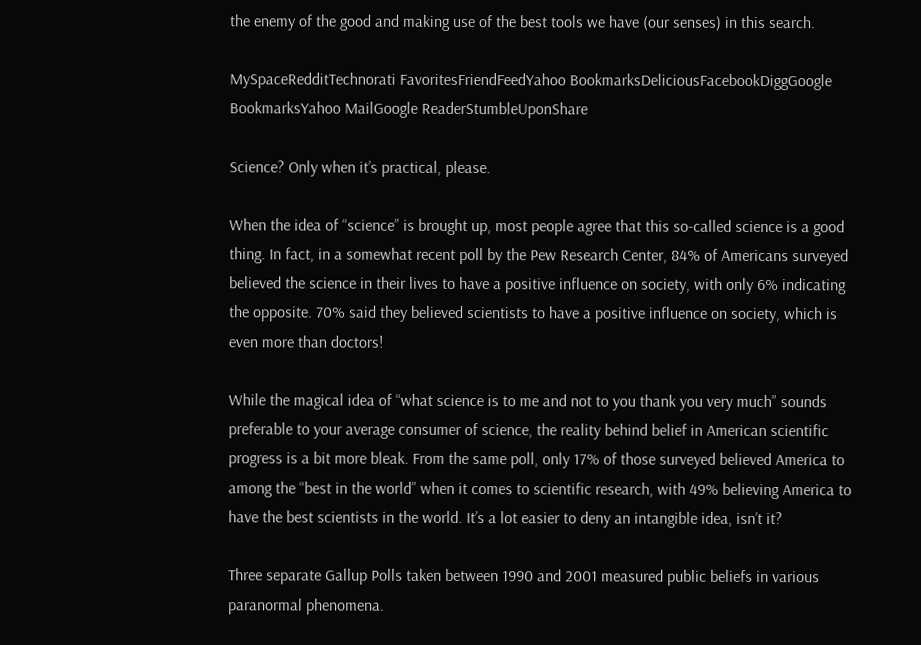the enemy of the good and making use of the best tools we have (our senses) in this search.

MySpaceRedditTechnorati FavoritesFriendFeedYahoo BookmarksDeliciousFacebookDiggGoogle BookmarksYahoo MailGoogle ReaderStumbleUponShare

Science? Only when it’s practical, please.

When the idea of “science” is brought up, most people agree that this so-called science is a good thing. In fact, in a somewhat recent poll by the Pew Research Center, 84% of Americans surveyed believed the science in their lives to have a positive influence on society, with only 6% indicating the opposite. 70% said they believed scientists to have a positive influence on society, which is even more than doctors!

While the magical idea of “what science is to me and not to you thank you very much” sounds preferable to your average consumer of science, the reality behind belief in American scientific progress is a bit more bleak. From the same poll, only 17% of those surveyed believed America to among the “best in the world” when it comes to scientific research, with 49% believing America to have the best scientists in the world. It’s a lot easier to deny an intangible idea, isn’t it?

Three separate Gallup Polls taken between 1990 and 2001 measured public beliefs in various paranormal phenomena.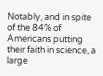Notably, and in spite of the 84% of Americans putting their faith in science, a large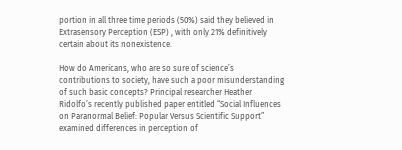portion in all three time periods (50%) said they believed in Extrasensory Perception (ESP) , with only 21% definitively certain about its nonexistence.

How do Americans, who are so sure of science’s contributions to society, have such a poor misunderstanding of such basic concepts? Principal researcher Heather Ridolfo’s recently published paper entitled “Social Influences on Paranormal Belief: Popular Versus Scientific Support” examined differences in perception of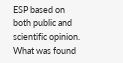ESP based on both public and scientific opinion. What was found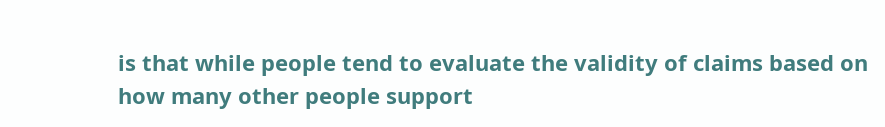is that while people tend to evaluate the validity of claims based on how many other people support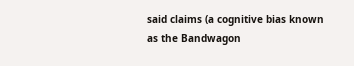said claims (a cognitive bias known as the Bandwagon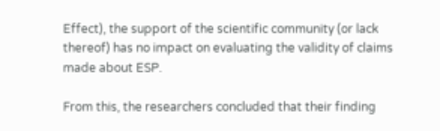Effect), the support of the scientific community (or lack thereof) has no impact on evaluating the validity of claims made about ESP.

From this, the researchers concluded that their finding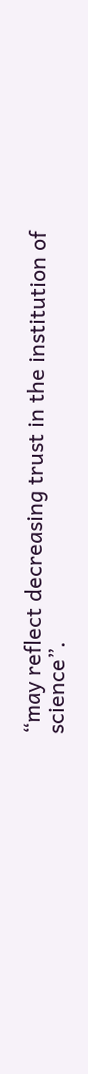“may reflect decreasing trust in the institution of science”.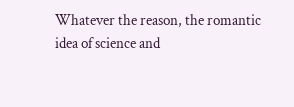Whatever the reason, the romantic idea of science and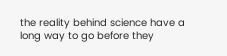the reality behind science have a long way to go before they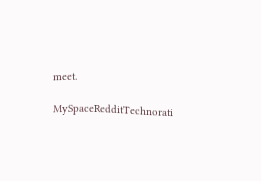meet.

MySpaceRedditTechnorati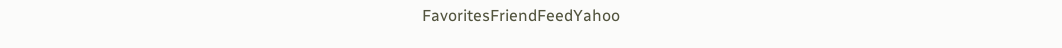FavoritesFriendFeedYahoo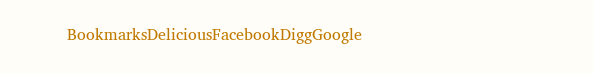BookmarksDeliciousFacebookDiggGoogle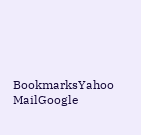BookmarksYahoo MailGoogle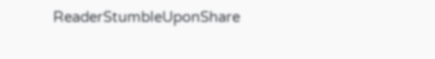ReaderStumbleUponShare